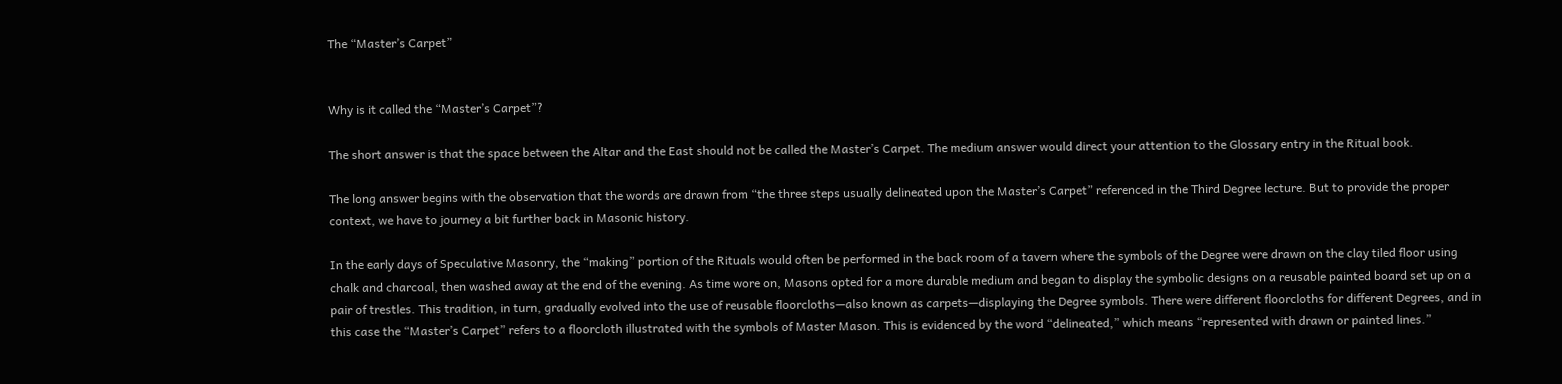The “Master’s Carpet”


Why is it called the “Master’s Carpet”?

The short answer is that the space between the Altar and the East should not be called the Master’s Carpet. The medium answer would direct your attention to the Glossary entry in the Ritual book.

The long answer begins with the observation that the words are drawn from “the three steps usually delineated upon the Master’s Carpet” referenced in the Third Degree lecture. But to provide the proper context, we have to journey a bit further back in Masonic history.

In the early days of Speculative Masonry, the “making” portion of the Rituals would often be performed in the back room of a tavern where the symbols of the Degree were drawn on the clay tiled floor using chalk and charcoal, then washed away at the end of the evening. As time wore on, Masons opted for a more durable medium and began to display the symbolic designs on a reusable painted board set up on a pair of trestles. This tradition, in turn, gradually evolved into the use of reusable floorcloths—also known as carpets—displaying the Degree symbols. There were different floorcloths for different Degrees, and in this case the “Master’s Carpet” refers to a floorcloth illustrated with the symbols of Master Mason. This is evidenced by the word “delineated,” which means “represented with drawn or painted lines.”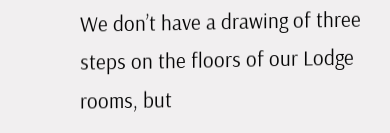We don’t have a drawing of three steps on the floors of our Lodge rooms, but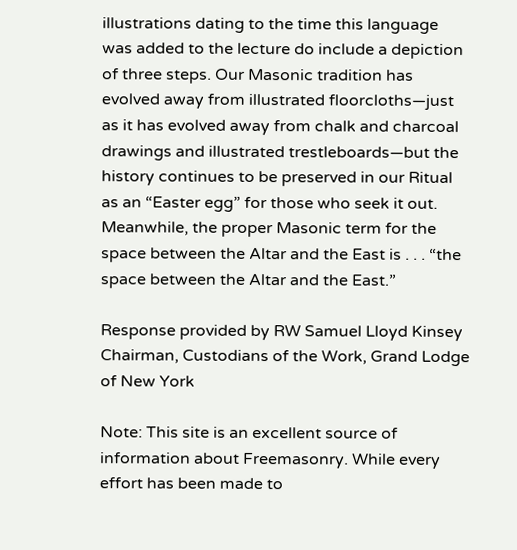illustrations dating to the time this language was added to the lecture do include a depiction of three steps. Our Masonic tradition has evolved away from illustrated floorcloths—just as it has evolved away from chalk and charcoal drawings and illustrated trestleboards—but the history continues to be preserved in our Ritual as an “Easter egg” for those who seek it out. Meanwhile, the proper Masonic term for the space between the Altar and the East is . . . “the space between the Altar and the East.”

Response provided by RW Samuel Lloyd Kinsey
Chairman, Custodians of the Work, Grand Lodge of New York

Note: This site is an excellent source of information about Freemasonry. While every effort has been made to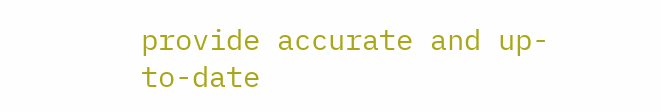provide accurate and up-to-date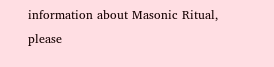information about Masonic Ritual, please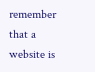remember that a website is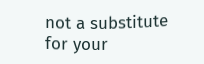not a substitute for your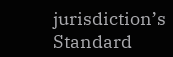jurisdiction’s Standard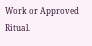Work or Approved Ritual.